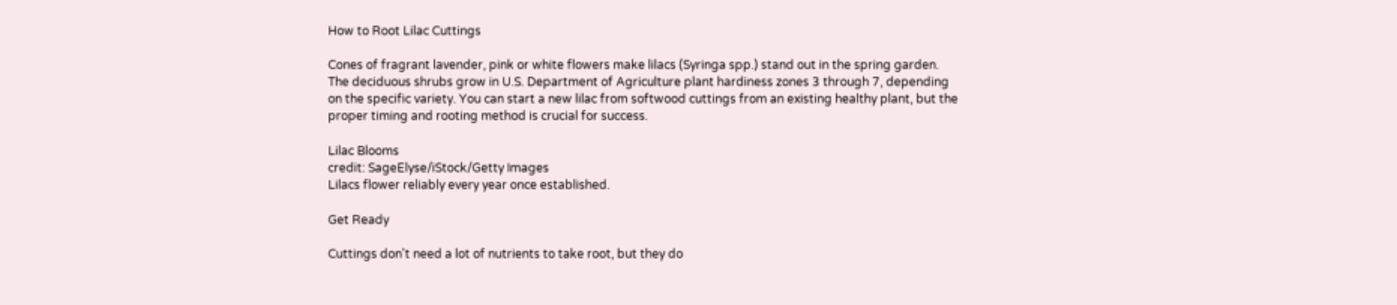How to Root Lilac Cuttings

Cones of fragrant lavender, pink or white flowers make lilacs (Syringa spp.) stand out in the spring garden. The deciduous shrubs grow in U.S. Department of Agriculture plant hardiness zones 3 through 7, depending on the specific variety. You can start a new lilac from softwood cuttings from an existing healthy plant, but the proper timing and rooting method is crucial for success.

Lilac Blooms
credit: SageElyse/iStock/Getty Images
Lilacs flower reliably every year once established.

Get Ready

Cuttings don't need a lot of nutrients to take root, but they do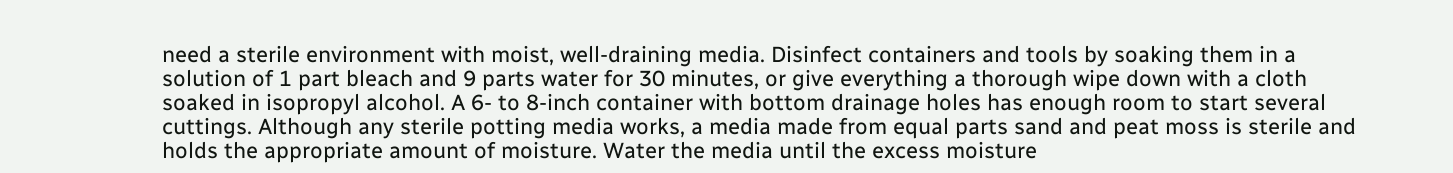need a sterile environment with moist, well-draining media. Disinfect containers and tools by soaking them in a solution of 1 part bleach and 9 parts water for 30 minutes, or give everything a thorough wipe down with a cloth soaked in isopropyl alcohol. A 6- to 8-inch container with bottom drainage holes has enough room to start several cuttings. Although any sterile potting media works, a media made from equal parts sand and peat moss is sterile and holds the appropriate amount of moisture. Water the media until the excess moisture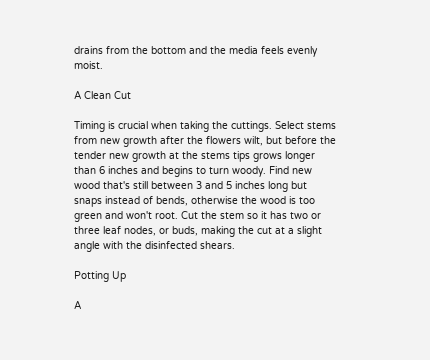drains from the bottom and the media feels evenly moist.

A Clean Cut

Timing is crucial when taking the cuttings. Select stems from new growth after the flowers wilt, but before the tender new growth at the stems tips grows longer than 6 inches and begins to turn woody. Find new wood that's still between 3 and 5 inches long but snaps instead of bends, otherwise the wood is too green and won't root. Cut the stem so it has two or three leaf nodes, or buds, making the cut at a slight angle with the disinfected shears.

Potting Up

A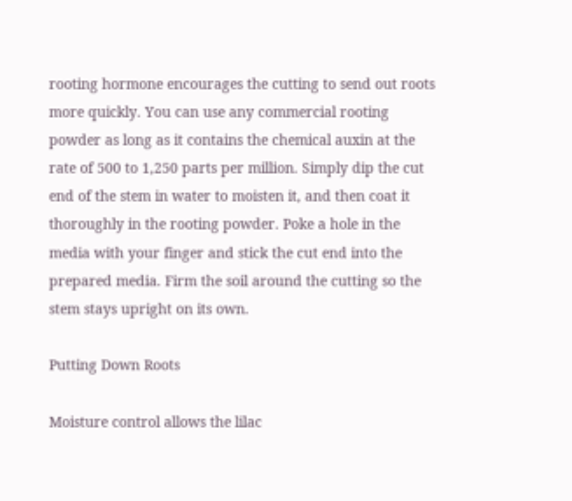rooting hormone encourages the cutting to send out roots more quickly. You can use any commercial rooting powder as long as it contains the chemical auxin at the rate of 500 to 1,250 parts per million. Simply dip the cut end of the stem in water to moisten it, and then coat it thoroughly in the rooting powder. Poke a hole in the media with your finger and stick the cut end into the prepared media. Firm the soil around the cutting so the stem stays upright on its own.

Putting Down Roots

Moisture control allows the lilac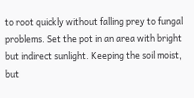to root quickly without falling prey to fungal problems. Set the pot in an area with bright but indirect sunlight. Keeping the soil moist, but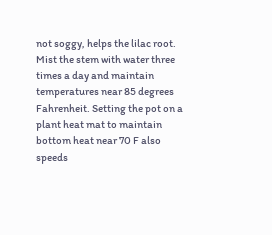not soggy, helps the lilac root. Mist the stem with water three times a day and maintain temperatures near 85 degrees Fahrenheit. Setting the pot on a plant heat mat to maintain bottom heat near 70 F also speeds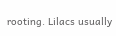rooting. Lilacs usually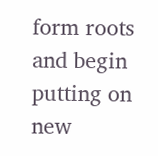form roots and begin putting on new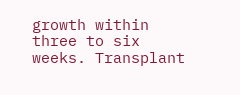growth within three to six weeks. Transplant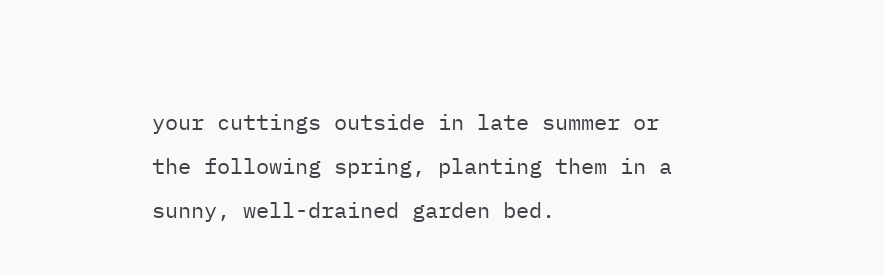your cuttings outside in late summer or the following spring, planting them in a sunny, well-drained garden bed.